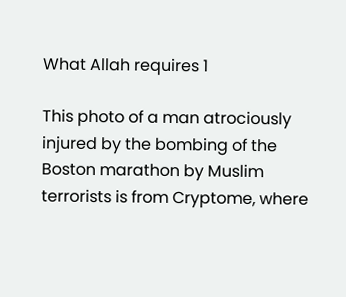What Allah requires 1

This photo of a man atrociously injured by the bombing of the Boston marathon by Muslim terrorists is from Cryptome, where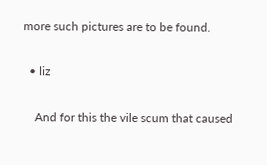more such pictures are to be found.

  • liz

    And for this the vile scum that caused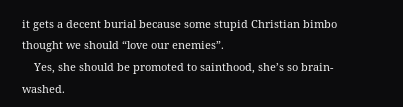it gets a decent burial because some stupid Christian bimbo thought we should “love our enemies”.
    Yes, she should be promoted to sainthood, she’s so brain-washed.